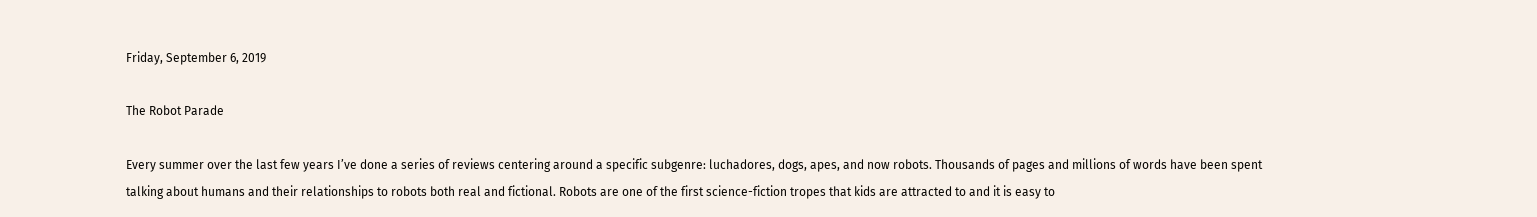Friday, September 6, 2019

The Robot Parade

Every summer over the last few years I’ve done a series of reviews centering around a specific subgenre: luchadores, dogs, apes, and now robots. Thousands of pages and millions of words have been spent talking about humans and their relationships to robots both real and fictional. Robots are one of the first science-fiction tropes that kids are attracted to and it is easy to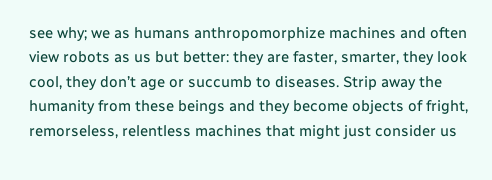see why; we as humans anthropomorphize machines and often view robots as us but better: they are faster, smarter, they look cool, they don’t age or succumb to diseases. Strip away the humanity from these beings and they become objects of fright, remorseless, relentless machines that might just consider us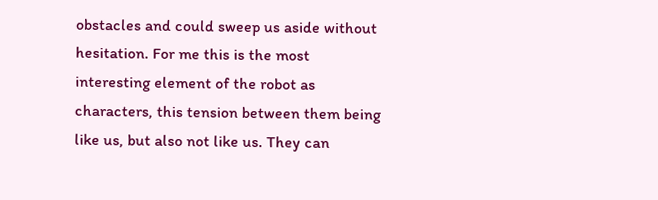obstacles and could sweep us aside without hesitation. For me this is the most interesting element of the robot as characters, this tension between them being like us, but also not like us. They can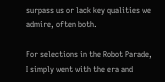surpass us or lack key qualities we admire, often both.

For selections in the Robot Parade, I simply went with the era and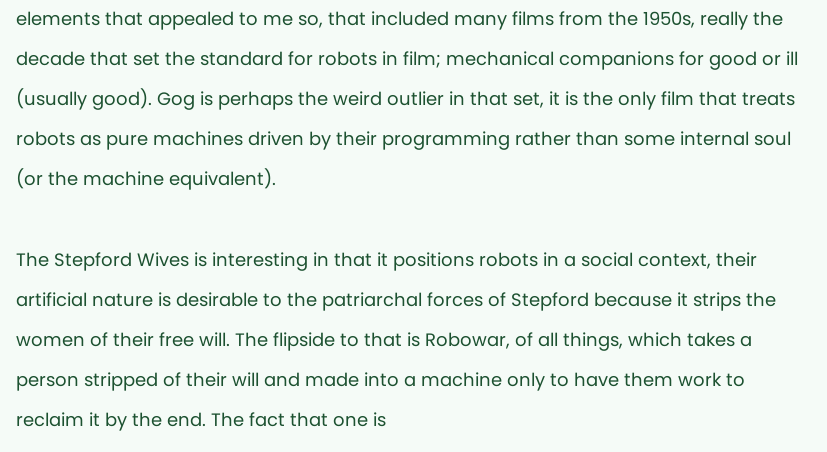elements that appealed to me so, that included many films from the 1950s, really the decade that set the standard for robots in film; mechanical companions for good or ill (usually good). Gog is perhaps the weird outlier in that set, it is the only film that treats robots as pure machines driven by their programming rather than some internal soul (or the machine equivalent).

The Stepford Wives is interesting in that it positions robots in a social context, their artificial nature is desirable to the patriarchal forces of Stepford because it strips the women of their free will. The flipside to that is Robowar, of all things, which takes a person stripped of their will and made into a machine only to have them work to reclaim it by the end. The fact that one is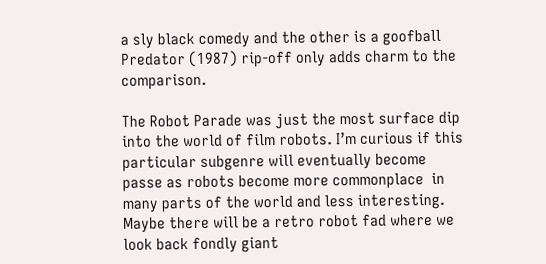a sly black comedy and the other is a goofball Predator (1987) rip-off only adds charm to the comparison.

The Robot Parade was just the most surface dip into the world of film robots. I’m curious if this particular subgenre will eventually become passe as robots become more commonplace  in many parts of the world and less interesting. Maybe there will be a retro robot fad where we look back fondly giant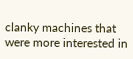clanky machines that were more interested in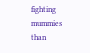fighting mummies than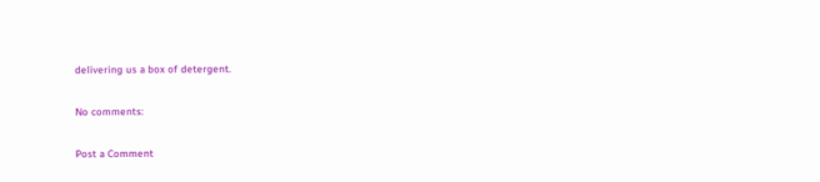delivering us a box of detergent.

No comments:

Post a Comment